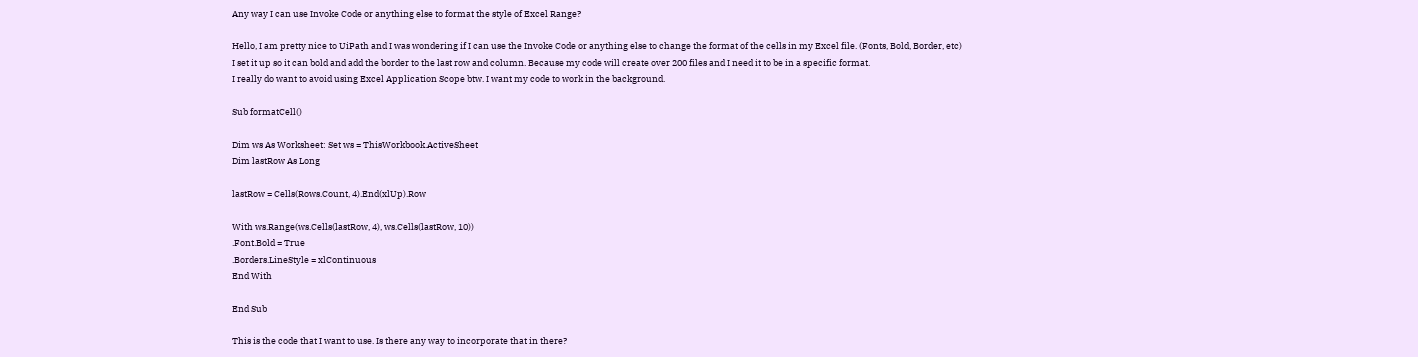Any way I can use Invoke Code or anything else to format the style of Excel Range?

Hello, I am pretty nice to UiPath and I was wondering if I can use the Invoke Code or anything else to change the format of the cells in my Excel file. (Fonts, Bold, Border, etc)
I set it up so it can bold and add the border to the last row and column. Because my code will create over 200 files and I need it to be in a specific format.
I really do want to avoid using Excel Application Scope btw. I want my code to work in the background.

Sub formatCell()

Dim ws As Worksheet: Set ws = ThisWorkbook.ActiveSheet
Dim lastRow As Long

lastRow = Cells(Rows.Count, 4).End(xlUp).Row

With ws.Range(ws.Cells(lastRow, 4), ws.Cells(lastRow, 10))
.Font.Bold = True
.Borders.LineStyle = xlContinuous
End With

End Sub

This is the code that I want to use. Is there any way to incorporate that in there?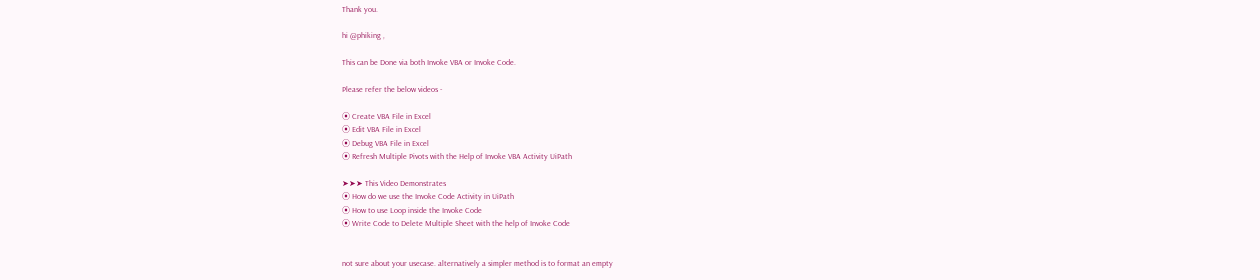Thank you.

hi @phiking ,

This can be Done via both Invoke VBA or Invoke Code.

Please refer the below videos -

⦿ Create VBA File in Excel
⦿ Edit VBA File in Excel
⦿ Debug VBA File in Excel
⦿ Refresh Multiple Pivots with the Help of Invoke VBA Activity UiPath

➤➤➤ This Video Demonstrates
⦿ How do we use the Invoke Code Activity in UiPath
⦿ How to use Loop inside the Invoke Code
⦿ Write Code to Delete Multiple Sheet with the help of Invoke Code


not sure about your usecase. alternatively a simpler method is to format an empty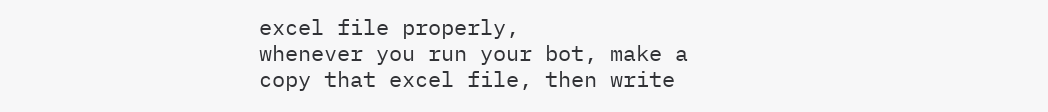excel file properly,
whenever you run your bot, make a copy that excel file, then write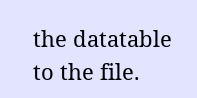the datatable to the file.